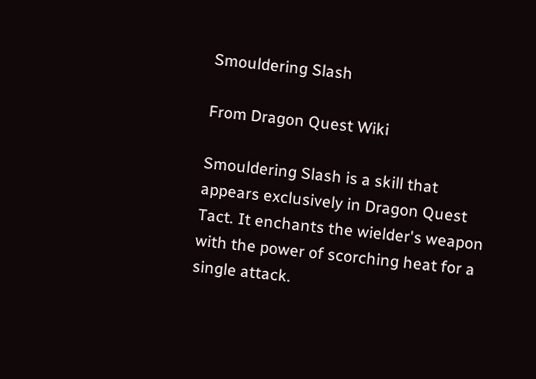Smouldering Slash

From Dragon Quest Wiki

Smouldering Slash is a skill that appears exclusively in Dragon Quest Tact. It enchants the wielder's weapon with the power of scorching heat for a single attack.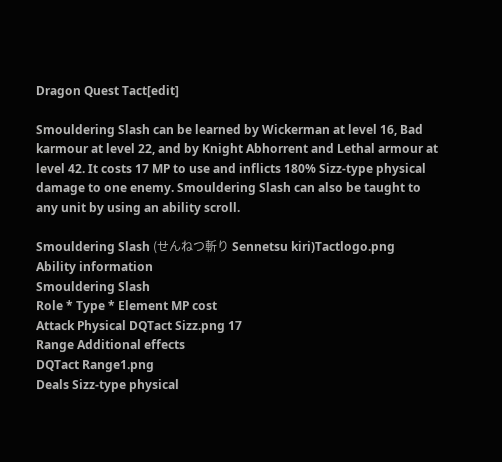Dragon Quest Tact[edit]

Smouldering Slash can be learned by Wickerman at level 16, Bad karmour at level 22, and by Knight Abhorrent and Lethal armour at level 42. It costs 17 MP to use and inflicts 180% Sizz-type physical damage to one enemy. Smouldering Slash can also be taught to any unit by using an ability scroll.

Smouldering Slash (せんねつ斬り Sennetsu kiri)Tactlogo.png
Ability information
Smouldering Slash
Role * Type * Element MP cost
Attack Physical DQTact Sizz.png 17
Range Additional effects
DQTact Range1.png
Deals Sizz-type physical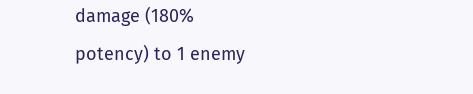damage (180% potency) to 1 enemy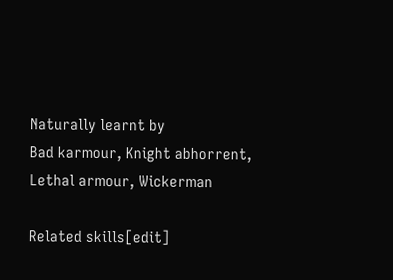Naturally learnt by
Bad karmour, Knight abhorrent, Lethal armour, Wickerman

Related skills[edit]